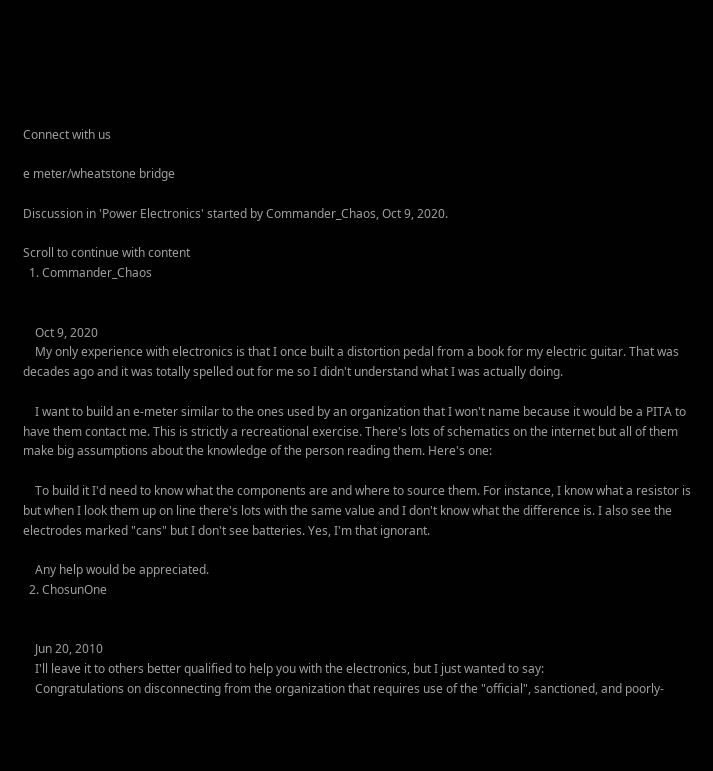Connect with us

e meter/wheatstone bridge

Discussion in 'Power Electronics' started by Commander_Chaos, Oct 9, 2020.

Scroll to continue with content
  1. Commander_Chaos


    Oct 9, 2020
    My only experience with electronics is that I once built a distortion pedal from a book for my electric guitar. That was decades ago and it was totally spelled out for me so I didn't understand what I was actually doing.

    I want to build an e-meter similar to the ones used by an organization that I won't name because it would be a PITA to have them contact me. This is strictly a recreational exercise. There's lots of schematics on the internet but all of them make big assumptions about the knowledge of the person reading them. Here's one:

    To build it I'd need to know what the components are and where to source them. For instance, I know what a resistor is but when I look them up on line there's lots with the same value and I don't know what the difference is. I also see the electrodes marked "cans" but I don't see batteries. Yes, I'm that ignorant.

    Any help would be appreciated.
  2. ChosunOne


    Jun 20, 2010
    I'll leave it to others better qualified to help you with the electronics, but I just wanted to say:
    Congratulations on disconnecting from the organization that requires use of the "official", sanctioned, and poorly-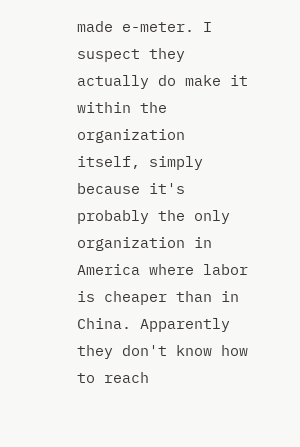made e-meter. I suspect they actually do make it within the organization itself, simply because it's probably the only organization in America where labor is cheaper than in China. Apparently they don't know how to reach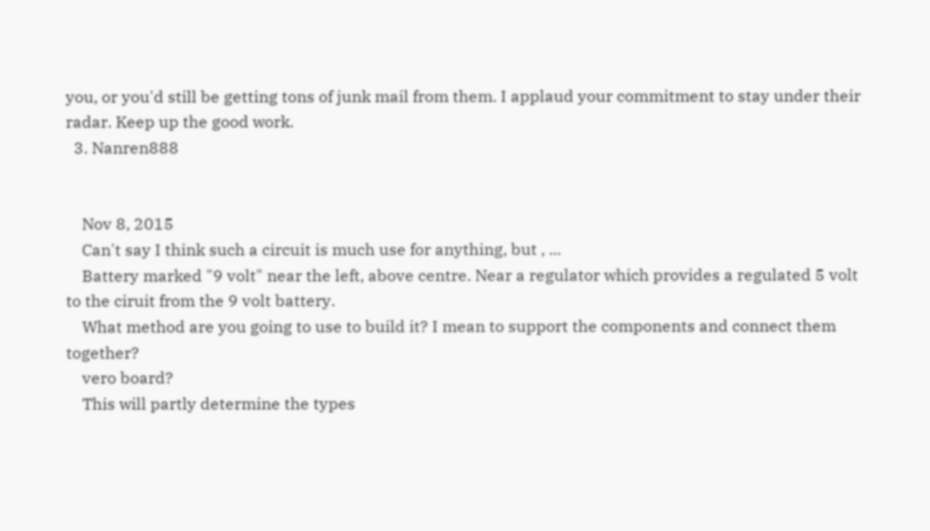you, or you'd still be getting tons of junk mail from them. I applaud your commitment to stay under their radar. Keep up the good work.
  3. Nanren888


    Nov 8, 2015
    Can't say I think such a circuit is much use for anything, but , ...
    Battery marked "9 volt" near the left, above centre. Near a regulator which provides a regulated 5 volt to the ciruit from the 9 volt battery.
    What method are you going to use to build it? I mean to support the components and connect them together?
    vero board?
    This will partly determine the types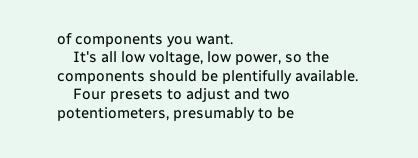of components you want.
    It's all low voltage, low power, so the components should be plentifully available.
    Four presets to adjust and two potentiometers, presumably to be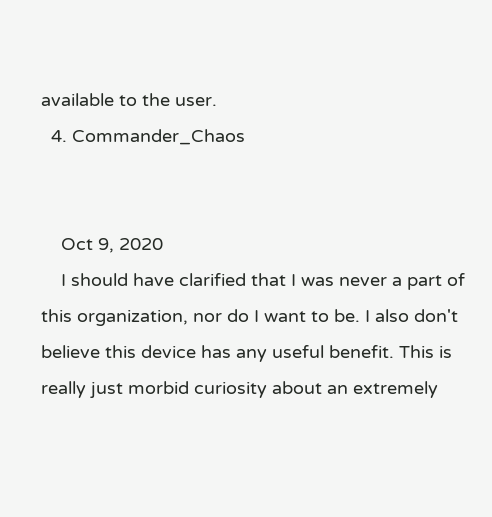available to the user.
  4. Commander_Chaos


    Oct 9, 2020
    I should have clarified that I was never a part of this organization, nor do I want to be. I also don't believe this device has any useful benefit. This is really just morbid curiosity about an extremely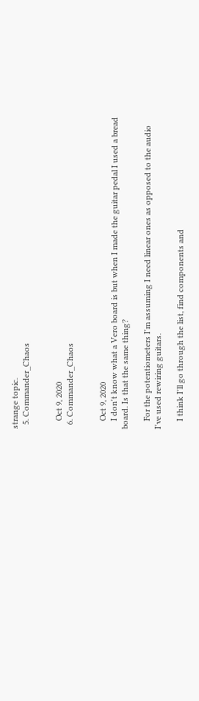strange topic.
  5. Commander_Chaos


    Oct 9, 2020
  6. Commander_Chaos


    Oct 9, 2020
    I don't know what a Vero board is but when I made the guitar pedal I used a bread board. Is that the same thing?

    For the potentiometers I'm assuming I need linear ones as opposed to the audio I've used rewiring guitars.

    I think I'll go through the list, find components and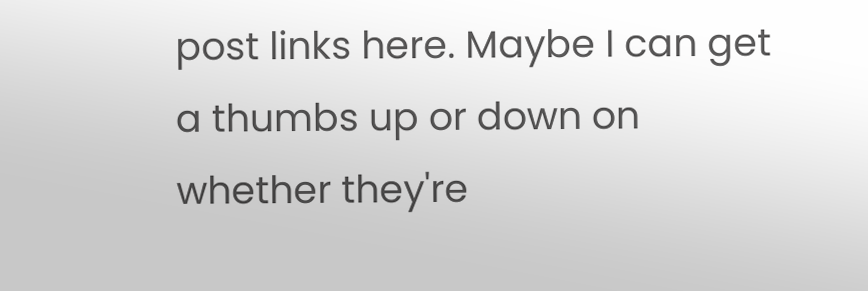post links here. Maybe I can get a thumbs up or down on whether they're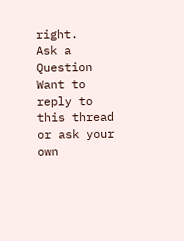right.
Ask a Question
Want to reply to this thread or ask your own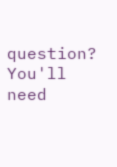question?
You'll need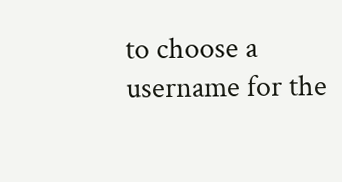to choose a username for the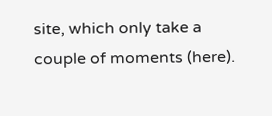site, which only take a couple of moments (here).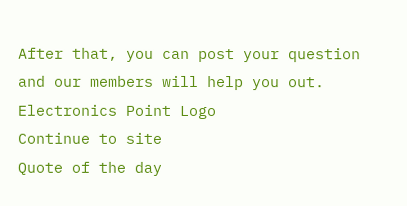After that, you can post your question and our members will help you out.
Electronics Point Logo
Continue to site
Quote of the day